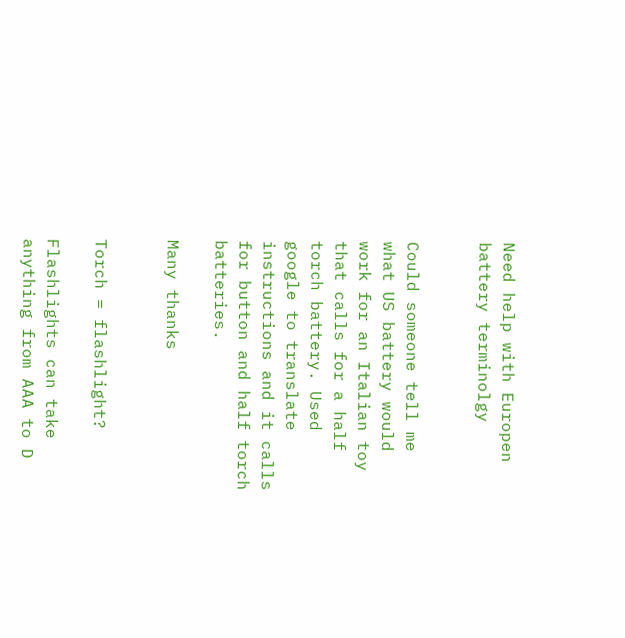Need help with Europen battery terminolgy


Could someone tell me what US battery would work for an Italian toy that calls for a half torch battery. Used google to translate instructions and it calls for button and half torch batteries.

Many thanks


Torch = flashlight?

Flashlights can take anything from AAA to D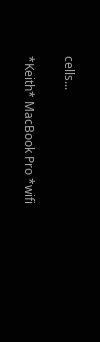cells...

*Keith* MacBook Pro *wifi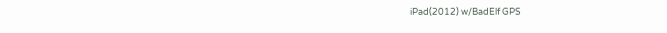iPad(2012) w/BadElf GPS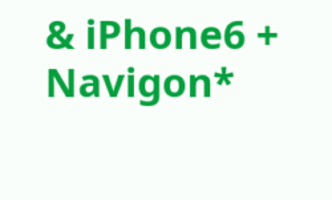& iPhone6 + Navigon*